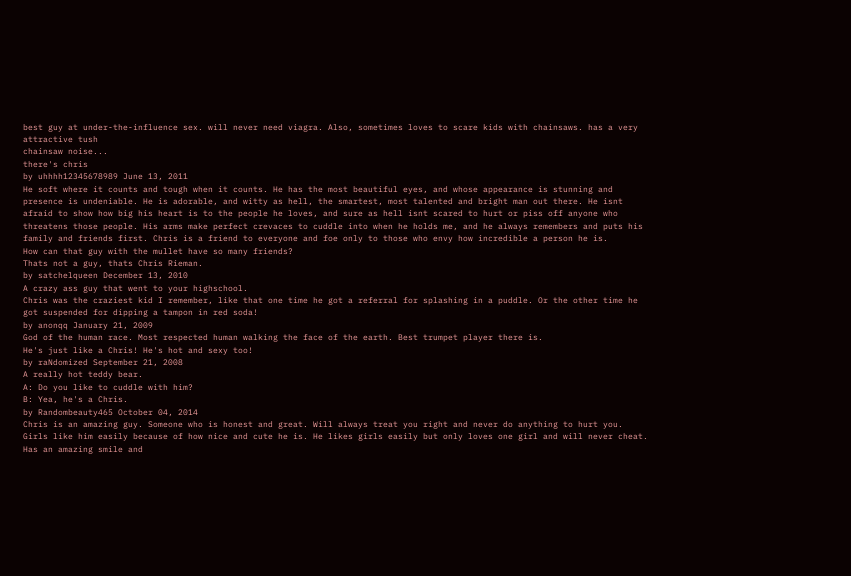best guy at under-the-influence sex. will never need viagra. Also, sometimes loves to scare kids with chainsaws. has a very attractive tush
chainsaw noise...
there's chris
by uhhhh12345678989 June 13, 2011
He soft where it counts and tough when it counts. He has the most beautiful eyes, and whose appearance is stunning and presence is undeniable. He is adorable, and witty as hell, the smartest, most talented and bright man out there. He isnt afraid to show how big his heart is to the people he loves, and sure as hell isnt scared to hurt or piss off anyone who threatens those people. His arms make perfect crevaces to cuddle into when he holds me, and he always remembers and puts his family and friends first. Chris is a friend to everyone and foe only to those who envy how incredible a person he is.
How can that guy with the mullet have so many friends?
Thats not a guy, thats Chris Rieman.
by satchelqueen December 13, 2010
A crazy ass guy that went to your highschool.
Chris was the craziest kid I remember, like that one time he got a referral for splashing in a puddle. Or the other time he got suspended for dipping a tampon in red soda!
by anonqq January 21, 2009
God of the human race. Most respected human walking the face of the earth. Best trumpet player there is.
He's just like a Chris! He's hot and sexy too!
by raNdomized September 21, 2008
A really hot teddy bear.
A: Do you like to cuddle with him?
B: Yea, he's a Chris.
by Randombeauty465 October 04, 2014
Chris is an amazing guy. Someone who is honest and great. Will always treat you right and never do anything to hurt you. Girls like him easily because of how nice and cute he is. He likes girls easily but only loves one girl and will never cheat. Has an amazing smile and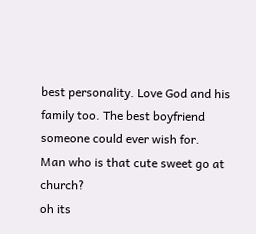best personality. Love God and his family too. The best boyfriend someone could ever wish for.
Man who is that cute sweet go at church?
oh its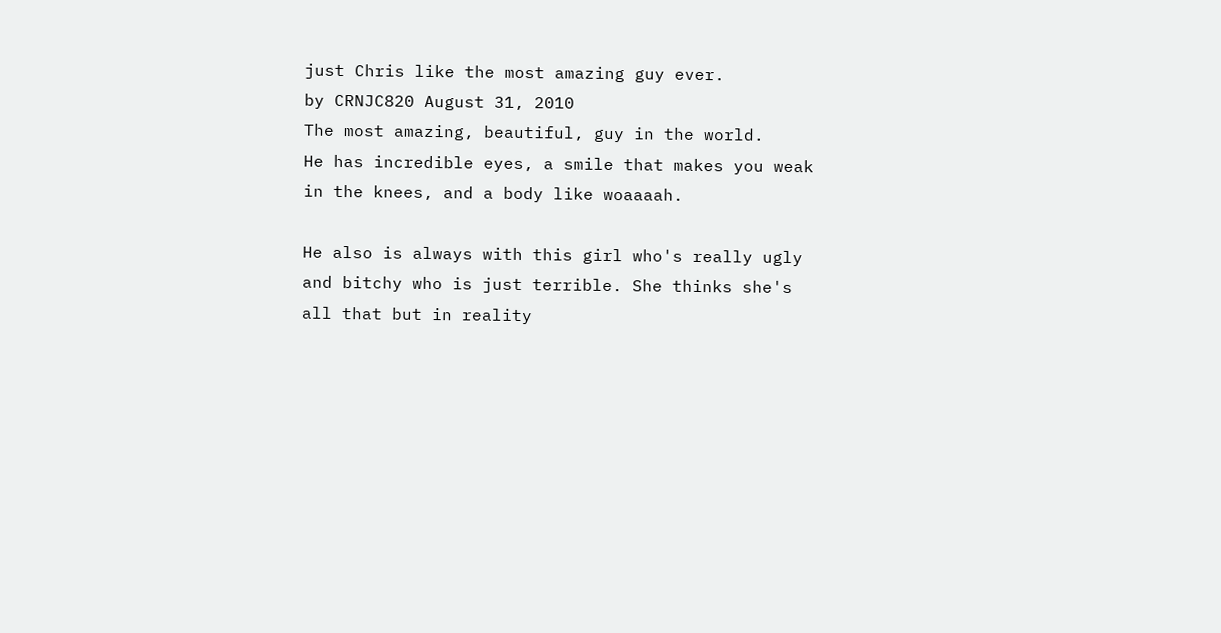just Chris like the most amazing guy ever.
by CRNJC820 August 31, 2010
The most amazing, beautiful, guy in the world.
He has incredible eyes, a smile that makes you weak in the knees, and a body like woaaaah.

He also is always with this girl who's really ugly and bitchy who is just terrible. She thinks she's all that but in reality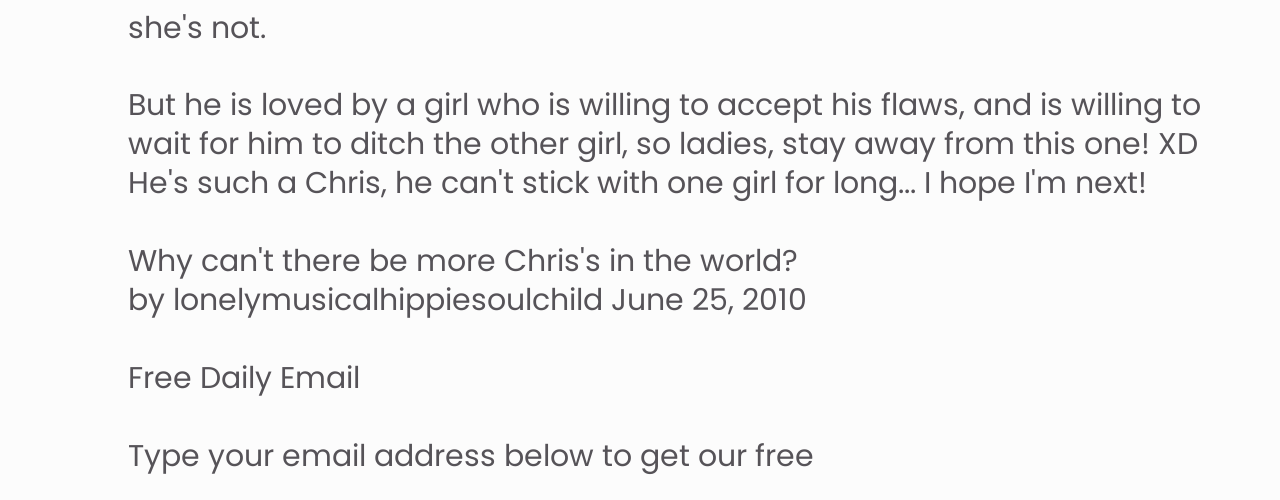she's not.

But he is loved by a girl who is willing to accept his flaws, and is willing to wait for him to ditch the other girl, so ladies, stay away from this one! XD
He's such a Chris, he can't stick with one girl for long... I hope I'm next!

Why can't there be more Chris's in the world?
by lonelymusicalhippiesoulchild June 25, 2010

Free Daily Email

Type your email address below to get our free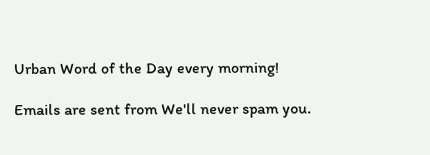Urban Word of the Day every morning!

Emails are sent from We'll never spam you.